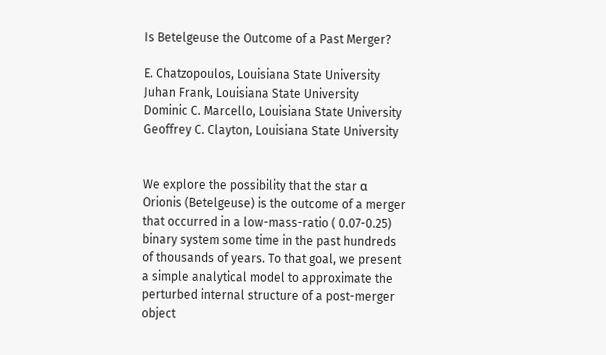Is Betelgeuse the Outcome of a Past Merger?

E. Chatzopoulos, Louisiana State University
Juhan Frank, Louisiana State University
Dominic C. Marcello, Louisiana State University
Geoffrey C. Clayton, Louisiana State University


We explore the possibility that the star α Orionis (Betelgeuse) is the outcome of a merger that occurred in a low-mass-ratio ( 0.07-0.25) binary system some time in the past hundreds of thousands of years. To that goal, we present a simple analytical model to approximate the perturbed internal structure of a post-merger object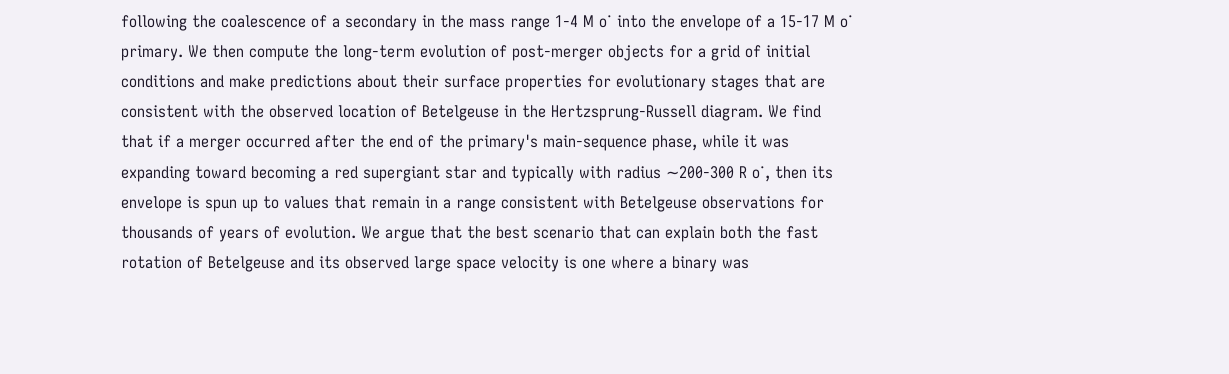following the coalescence of a secondary in the mass range 1-4 M o˙ into the envelope of a 15-17 M o˙ primary. We then compute the long-term evolution of post-merger objects for a grid of initial conditions and make predictions about their surface properties for evolutionary stages that are consistent with the observed location of Betelgeuse in the Hertzsprung-Russell diagram. We find that if a merger occurred after the end of the primary's main-sequence phase, while it was expanding toward becoming a red supergiant star and typically with radius ∼200-300 R o˙, then its envelope is spun up to values that remain in a range consistent with Betelgeuse observations for thousands of years of evolution. We argue that the best scenario that can explain both the fast rotation of Betelgeuse and its observed large space velocity is one where a binary was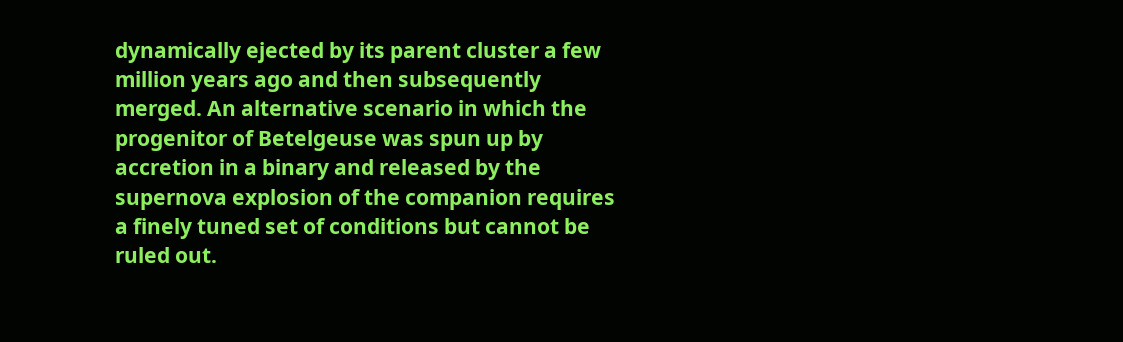dynamically ejected by its parent cluster a few million years ago and then subsequently merged. An alternative scenario in which the progenitor of Betelgeuse was spun up by accretion in a binary and released by the supernova explosion of the companion requires a finely tuned set of conditions but cannot be ruled out.